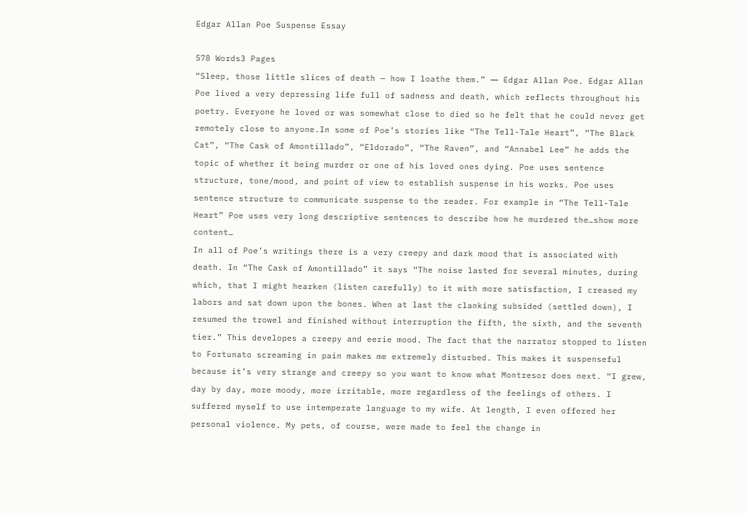Edgar Allan Poe Suspense Essay

578 Words3 Pages
“Sleep, those little slices of death — how I loathe them.” ― Edgar Allan Poe. Edgar Allan Poe lived a very depressing life full of sadness and death, which reflects throughout his poetry. Everyone he loved or was somewhat close to died so he felt that he could never get remotely close to anyone.In some of Poe’s stories like “The Tell-Tale Heart”, “The Black Cat”, “The Cask of Amontillado”, “Eldorado”, “The Raven”, and “Annabel Lee” he adds the topic of whether it being murder or one of his loved ones dying. Poe uses sentence structure, tone/mood, and point of view to establish suspense in his works. Poe uses sentence structure to communicate suspense to the reader. For example in “The Tell-Tale Heart” Poe uses very long descriptive sentences to describe how he murdered the…show more content…
In all of Poe’s writings there is a very creepy and dark mood that is associated with death. In “The Cask of Amontillado” it says “The noise lasted for several minutes, during which, that I might hearken (listen carefully) to it with more satisfaction, I creased my labors and sat down upon the bones. When at last the clanking subsided (settled down), I resumed the trowel and finished without interruption the fifth, the sixth, and the seventh tier.” This developes a creepy and eerie mood. The fact that the narrator stopped to listen to Fortunato screaming in pain makes me extremely disturbed. This makes it suspenseful because it’s very strange and creepy so you want to know what Montresor does next. “I grew, day by day, more moody, more irritable, more regardless of the feelings of others. I suffered myself to use intemperate language to my wife. At length, I even offered her personal violence. My pets, of course, were made to feel the change in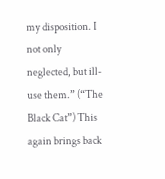my disposition. I not only neglected, but ill-use them.” (“The Black Cat”) This again brings back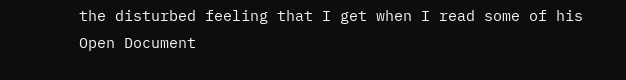the disturbed feeling that I get when I read some of his
Open Document